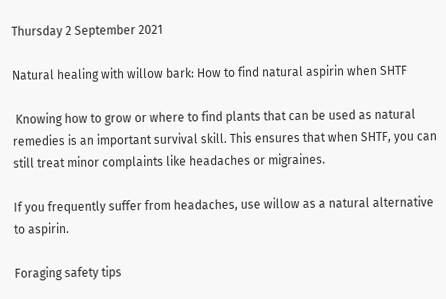Thursday 2 September 2021

Natural healing with willow bark: How to find natural aspirin when SHTF

 Knowing how to grow or where to find plants that can be used as natural remedies is an important survival skill. This ensures that when SHTF, you can still treat minor complaints like headaches or migraines.

If you frequently suffer from headaches, use willow as a natural alternative to aspirin.

Foraging safety tips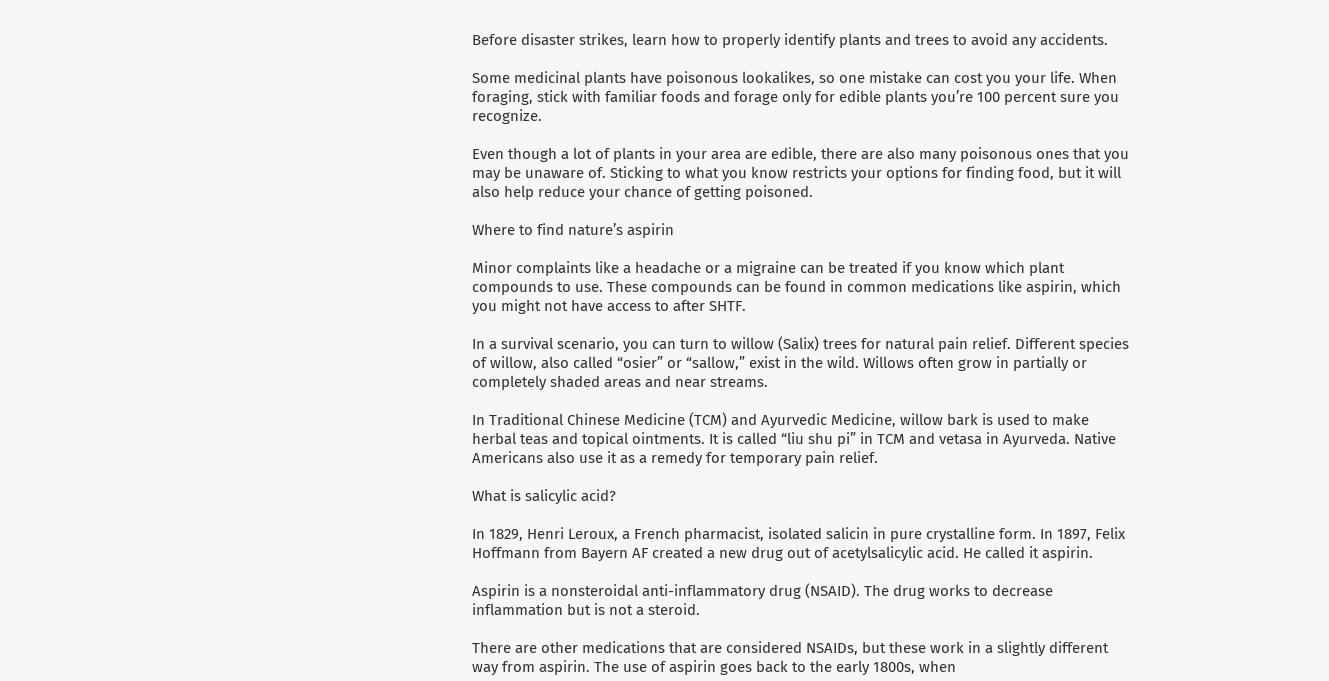Before disaster strikes, learn how to properly identify plants and trees to avoid any accidents.

Some medicinal plants have poisonous lookalikes, so one mistake can cost you your life. When foraging, stick with familiar foods and forage only for edible plants you’re 100 percent sure you recognize.

Even though a lot of plants in your area are edible, there are also many poisonous ones that you may be unaware of. Sticking to what you know restricts your options for finding food, but it will also help reduce your chance of getting poisoned.

Where to find nature’s aspirin

Minor complaints like a headache or a migraine can be treated if you know which plant compounds to use. These compounds can be found in common medications like aspirin, which you might not have access to after SHTF.

In a survival scenario, you can turn to willow (Salix) trees for natural pain relief. Different species of willow, also called “osier” or “sallow,” exist in the wild. Willows often grow in partially or completely shaded areas and near streams.

In Traditional Chinese Medicine (TCM) and Ayurvedic Medicine, willow bark is used to make herbal teas and topical ointments. It is called “liu shu pi” in TCM and vetasa in Ayurveda. Native Americans also use it as a remedy for temporary pain relief.

What is salicylic acid?

In 1829, Henri Leroux, a French pharmacist, isolated salicin in pure crystalline form. In 1897, Felix Hoffmann from Bayern AF created a new drug out of acetylsalicylic acid. He called it aspirin.

Aspirin is a nonsteroidal anti-inflammatory drug (NSAID). The drug works to decrease inflammation but is not a steroid.

There are other medications that are considered NSAIDs, but these work in a slightly different way from aspirin. The use of aspirin goes back to the early 1800s, when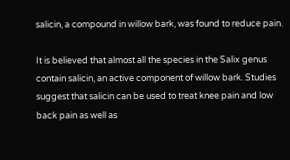salicin, a compound in willow bark, was found to reduce pain.

It is believed that almost all the species in the Salix genus contain salicin, an active component of willow bark. Studies suggest that salicin can be used to treat knee pain and low back pain as well as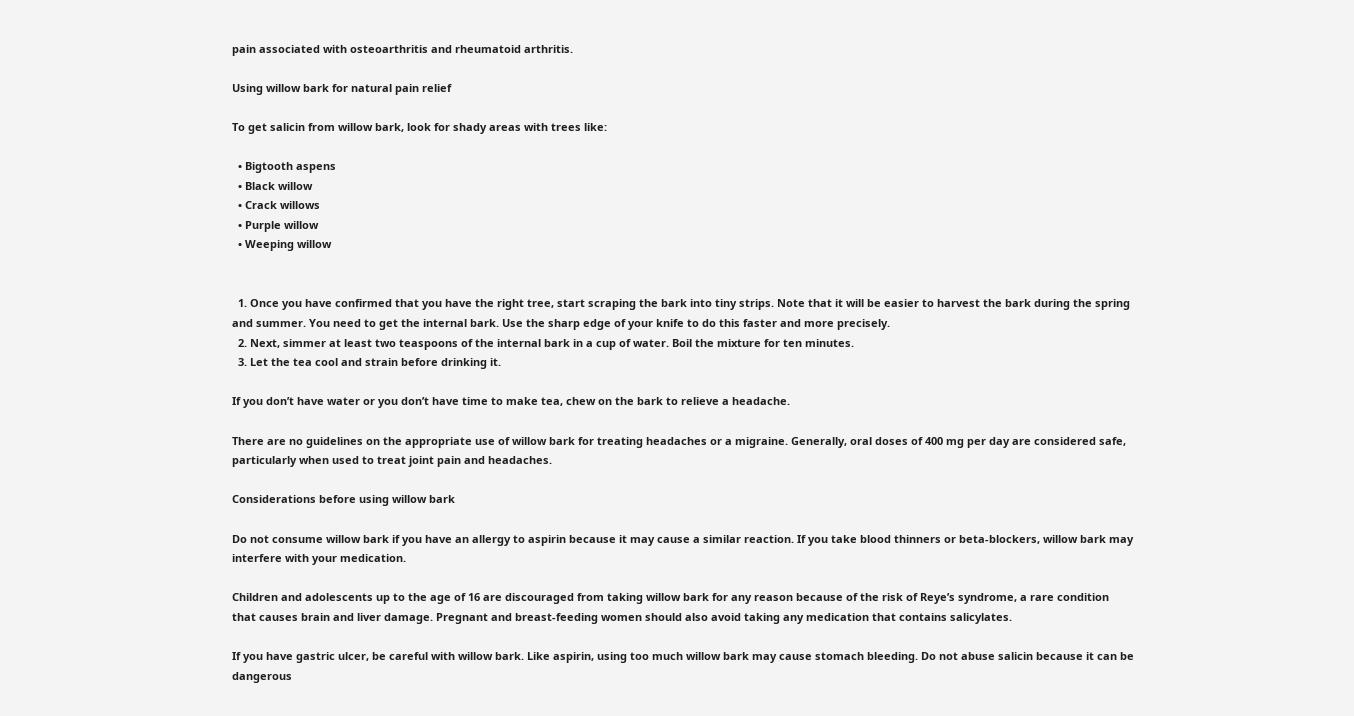pain associated with osteoarthritis and rheumatoid arthritis.

Using willow bark for natural pain relief

To get salicin from willow bark, look for shady areas with trees like:

  • Bigtooth aspens
  • Black willow
  • Crack willows
  • Purple willow
  • Weeping willow


  1. Once you have confirmed that you have the right tree, start scraping the bark into tiny strips. Note that it will be easier to harvest the bark during the spring and summer. You need to get the internal bark. Use the sharp edge of your knife to do this faster and more precisely.
  2. Next, simmer at least two teaspoons of the internal bark in a cup of water. Boil the mixture for ten minutes.
  3. Let the tea cool and strain before drinking it.

If you don’t have water or you don’t have time to make tea, chew on the bark to relieve a headache.

There are no guidelines on the appropriate use of willow bark for treating headaches or a migraine. Generally, oral doses of 400 mg per day are considered safe, particularly when used to treat joint pain and headaches.

Considerations before using willow bark

Do not consume willow bark if you have an allergy to aspirin because it may cause a similar reaction. If you take blood thinners or beta-blockers, willow bark may interfere with your medication.

Children and adolescents up to the age of 16 are discouraged from taking willow bark for any reason because of the risk of Reye’s syndrome, a rare condition that causes brain and liver damage. Pregnant and breast-feeding women should also avoid taking any medication that contains salicylates.

If you have gastric ulcer, be careful with willow bark. Like aspirin, using too much willow bark may cause stomach bleeding. Do not abuse salicin because it can be dangerous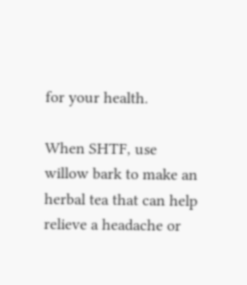for your health.

When SHTF, use willow bark to make an herbal tea that can help relieve a headache or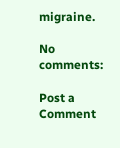migraine.

No comments:

Post a Comment